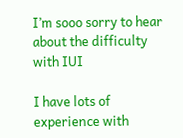I’m sooo sorry to hear about the difficulty with IUI

I have lots of experience with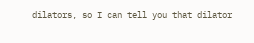dilators, so I can tell you that dilator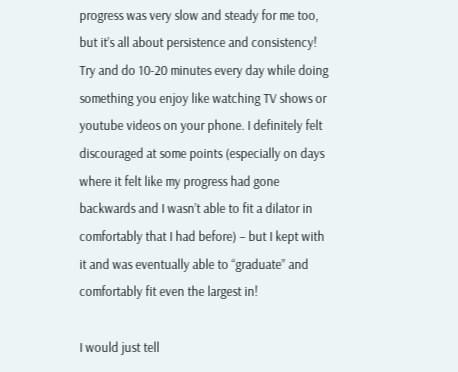progress was very slow and steady for me too, but it’s all about persistence and consistency! Try and do 10-20 minutes every day while doing something you enjoy like watching TV shows or youtube videos on your phone. I definitely felt discouraged at some points (especially on days where it felt like my progress had gone backwards and I wasn’t able to fit a dilator in comfortably that I had before) – but I kept with it and was eventually able to “graduate” and comfortably fit even the largest in!

I would just tell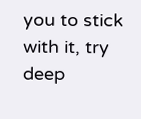you to stick with it, try deep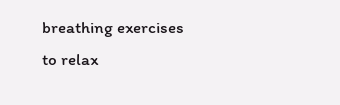breathing exercises to relax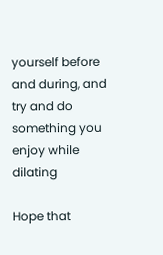yourself before and during, and try and do something you enjoy while dilating

Hope that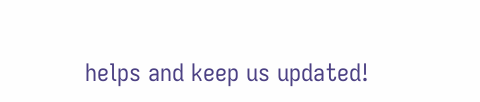helps and keep us updated!